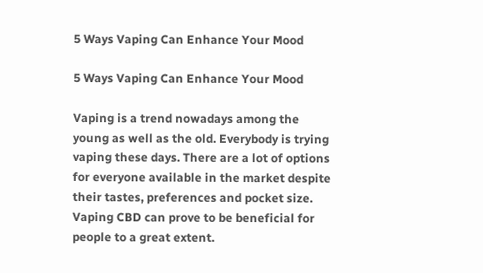5 Ways Vaping Can Enhance Your Mood

5 Ways Vaping Can Enhance Your Mood

Vaping is a trend nowadays among the young as well as the old. Everybody is trying vaping these days. There are a lot of options for everyone available in the market despite their tastes, preferences and pocket size. Vaping CBD can prove to be beneficial for people to a great extent.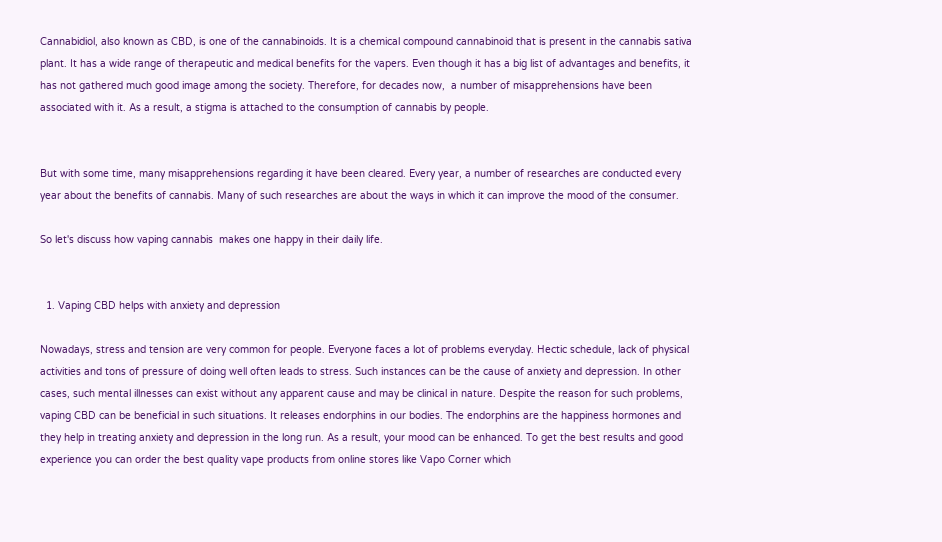Cannabidiol, also known as CBD, is one of the cannabinoids. It is a chemical compound cannabinoid that is present in the cannabis sativa plant. It has a wide range of therapeutic and medical benefits for the vapers. Even though it has a big list of advantages and benefits, it has not gathered much good image among the society. Therefore, for decades now,  a number of misapprehensions have been associated with it. As a result, a stigma is attached to the consumption of cannabis by people.


But with some time, many misapprehensions regarding it have been cleared. Every year, a number of researches are conducted every year about the benefits of cannabis. Many of such researches are about the ways in which it can improve the mood of the consumer.

So let's discuss how vaping cannabis  makes one happy in their daily life.


  1. Vaping CBD helps with anxiety and depression

Nowadays, stress and tension are very common for people. Everyone faces a lot of problems everyday. Hectic schedule, lack of physical activities and tons of pressure of doing well often leads to stress. Such instances can be the cause of anxiety and depression. In other cases, such mental illnesses can exist without any apparent cause and may be clinical in nature. Despite the reason for such problems, vaping CBD can be beneficial in such situations. It releases endorphins in our bodies. The endorphins are the happiness hormones and they help in treating anxiety and depression in the long run. As a result, your mood can be enhanced. To get the best results and good experience you can order the best quality vape products from online stores like Vapo Corner which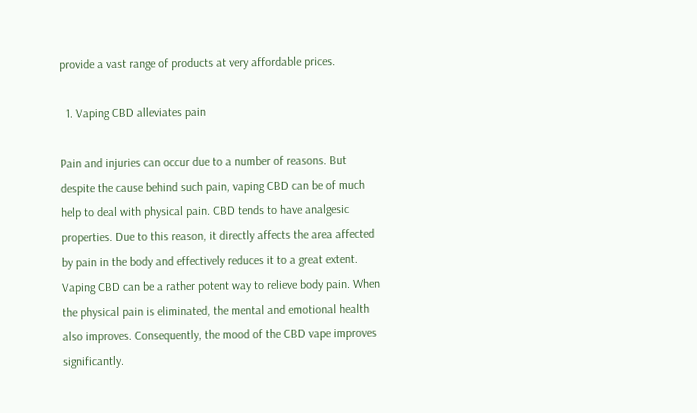provide a vast range of products at very affordable prices.

  1. Vaping CBD alleviates pain

Pain and injuries can occur due to a number of reasons. But despite the cause behind such pain, vaping CBD can be of much help to deal with physical pain. CBD tends to have analgesic properties. Due to this reason, it directly affects the area affected by pain in the body and effectively reduces it to a great extent. Vaping CBD can be a rather potent way to relieve body pain. When the physical pain is eliminated, the mental and emotional health also improves. Consequently, the mood of the CBD vape improves significantly.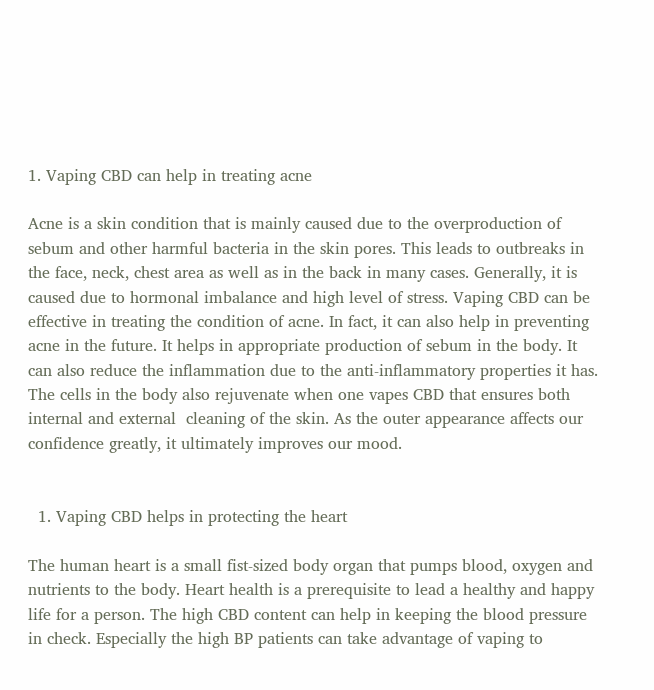1. Vaping CBD can help in treating acne

Acne is a skin condition that is mainly caused due to the overproduction of sebum and other harmful bacteria in the skin pores. This leads to outbreaks in the face, neck, chest area as well as in the back in many cases. Generally, it is caused due to hormonal imbalance and high level of stress. Vaping CBD can be effective in treating the condition of acne. In fact, it can also help in preventing acne in the future. It helps in appropriate production of sebum in the body. It can also reduce the inflammation due to the anti-inflammatory properties it has. The cells in the body also rejuvenate when one vapes CBD that ensures both internal and external  cleaning of the skin. As the outer appearance affects our confidence greatly, it ultimately improves our mood.


  1. Vaping CBD helps in protecting the heart

The human heart is a small fist-sized body organ that pumps blood, oxygen and nutrients to the body. Heart health is a prerequisite to lead a healthy and happy life for a person. The high CBD content can help in keeping the blood pressure in check. Especially the high BP patients can take advantage of vaping to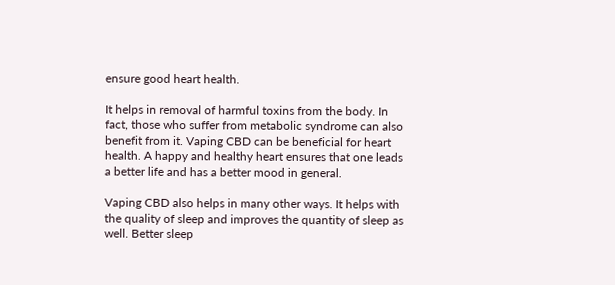ensure good heart health.

It helps in removal of harmful toxins from the body. In fact, those who suffer from metabolic syndrome can also benefit from it. Vaping CBD can be beneficial for heart health. A happy and healthy heart ensures that one leads a better life and has a better mood in general.

Vaping CBD also helps in many other ways. It helps with the quality of sleep and improves the quantity of sleep as well. Better sleep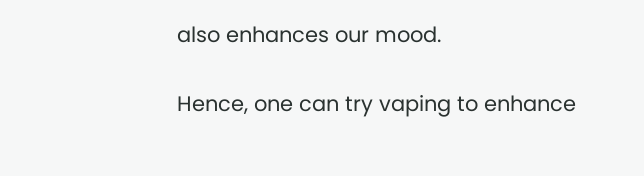also enhances our mood.

Hence, one can try vaping to enhance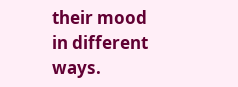their mood in different ways.